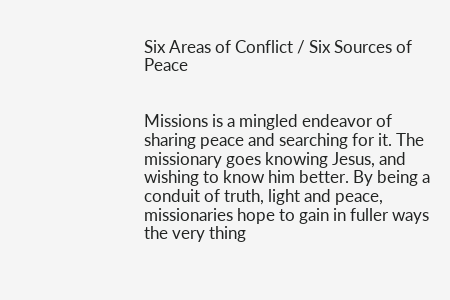Six Areas of Conflict / Six Sources of Peace


Missions is a mingled endeavor of sharing peace and searching for it. The missionary goes knowing Jesus, and wishing to know him better. By being a conduit of truth, light and peace, missionaries hope to gain in fuller ways the very thing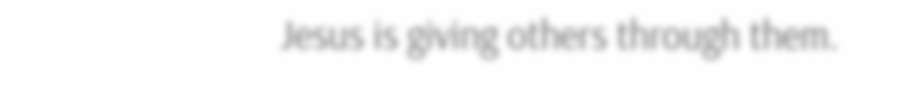Jesus is giving others through them.